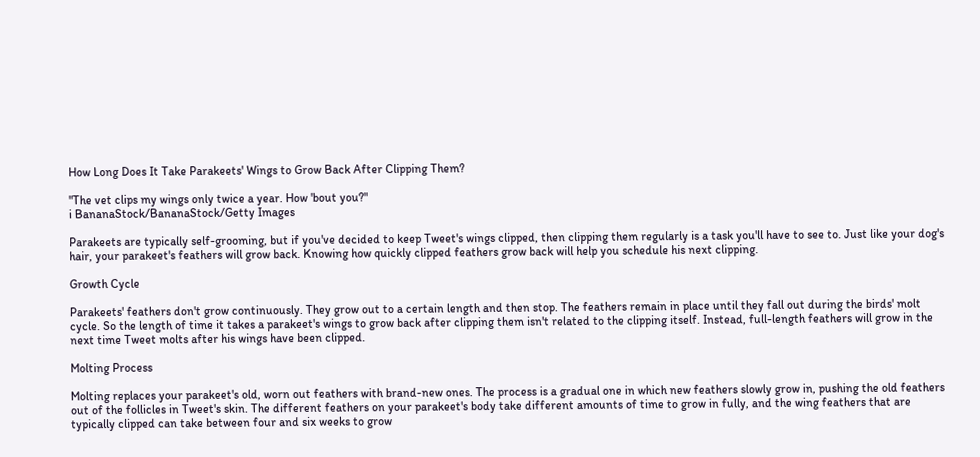How Long Does It Take Parakeets' Wings to Grow Back After Clipping Them?

"The vet clips my wings only twice a year. How 'bout you?"
i BananaStock/BananaStock/Getty Images

Parakeets are typically self-grooming, but if you've decided to keep Tweet's wings clipped, then clipping them regularly is a task you'll have to see to. Just like your dog's hair, your parakeet's feathers will grow back. Knowing how quickly clipped feathers grow back will help you schedule his next clipping.

Growth Cycle

Parakeets' feathers don't grow continuously. They grow out to a certain length and then stop. The feathers remain in place until they fall out during the birds' molt cycle. So the length of time it takes a parakeet's wings to grow back after clipping them isn't related to the clipping itself. Instead, full-length feathers will grow in the next time Tweet molts after his wings have been clipped.

Molting Process

Molting replaces your parakeet's old, worn out feathers with brand-new ones. The process is a gradual one in which new feathers slowly grow in, pushing the old feathers out of the follicles in Tweet's skin. The different feathers on your parakeet's body take different amounts of time to grow in fully, and the wing feathers that are typically clipped can take between four and six weeks to grow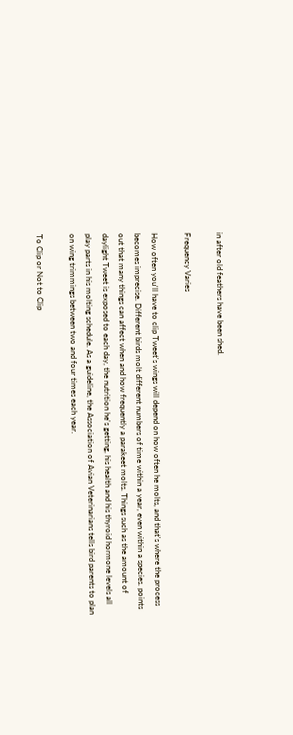in after old feathers have been shed.

Frequency Varies

How often you'll have to clip Tweet's wings will depend on how often he molts, and that's where the process becomes imprecise. Different birds molt different numbers of time within a year, even within a species. points out that many things can affect when and how frequently a parakeet molts. Things such as the amount of daylight Tweet is exposed to each day, the nutrition he's getting, his health and his thyroid hormone levels all play parts in his molting schedule. As a guideline, the Association of Avian Veterinarians tells bird parents to plan on wing trimmings between two and four times each year.

To Clip or Not to Clip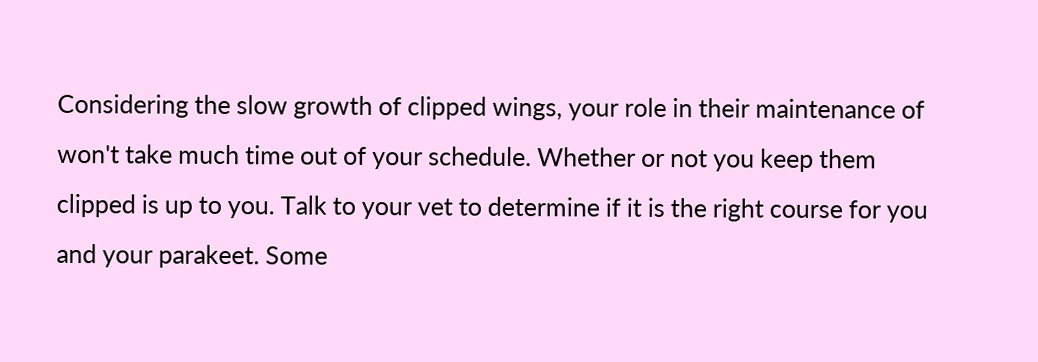Considering the slow growth of clipped wings, your role in their maintenance of won't take much time out of your schedule. Whether or not you keep them clipped is up to you. Talk to your vet to determine if it is the right course for you and your parakeet. Some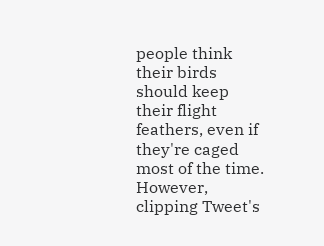people think their birds should keep their flight feathers, even if they're caged most of the time. However, clipping Tweet's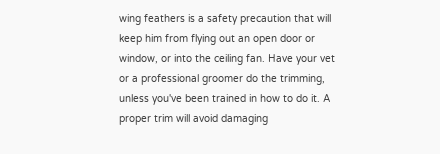wing feathers is a safety precaution that will keep him from flying out an open door or window, or into the ceiling fan. Have your vet or a professional groomer do the trimming, unless you've been trained in how to do it. A proper trim will avoid damaging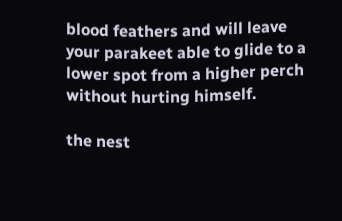blood feathers and will leave your parakeet able to glide to a lower spot from a higher perch without hurting himself.

the nest